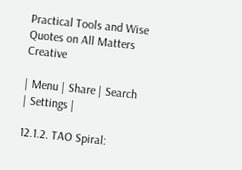Practical Tools and Wise Quotes on All Matters Creative

| Menu | Share | Search | Settings |

12.1.2. TAO Spiral: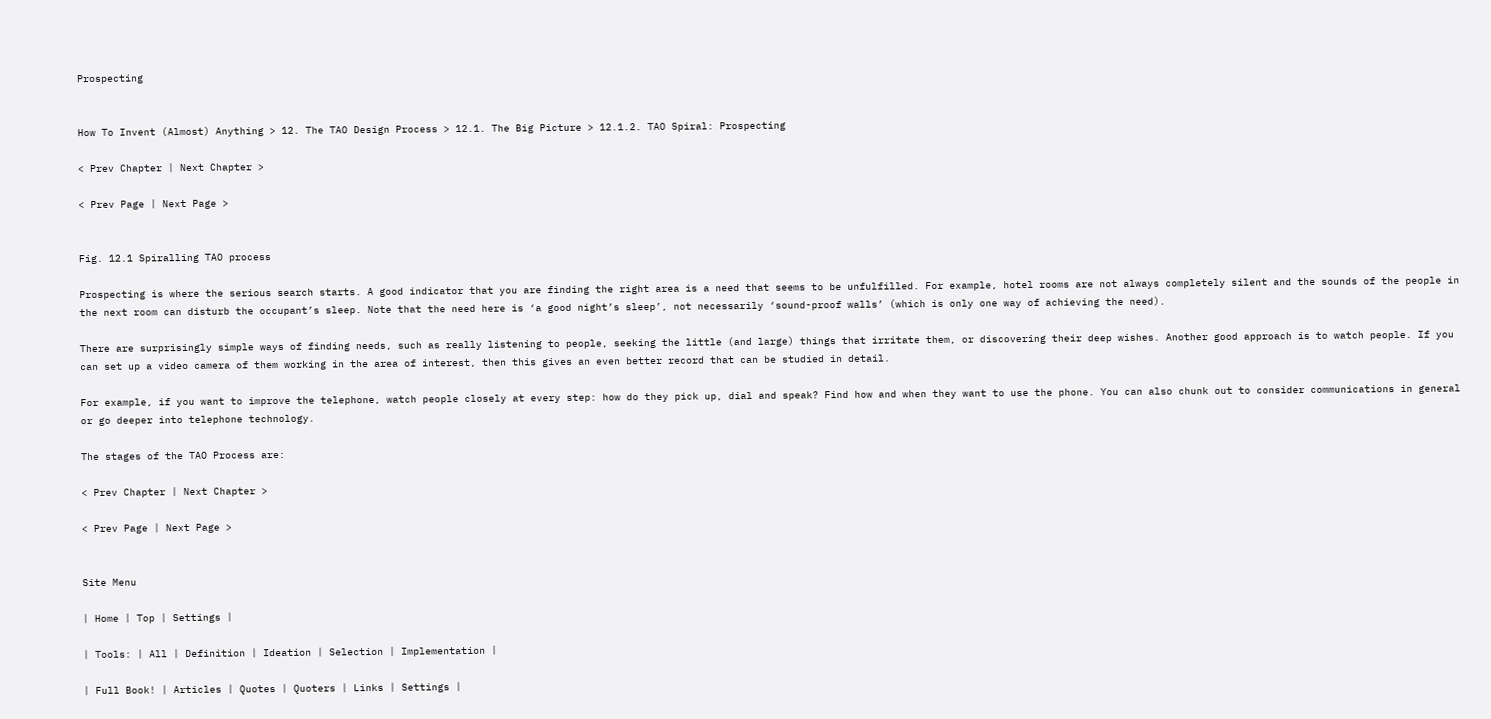Prospecting


How To Invent (Almost) Anything > 12. The TAO Design Process > 12.1. The Big Picture > 12.1.2. TAO Spiral: Prospecting

< Prev Chapter | Next Chapter >

< Prev Page | Next Page >


Fig. 12.1 Spiralling TAO process

Prospecting is where the serious search starts. A good indicator that you are finding the right area is a need that seems to be unfulfilled. For example, hotel rooms are not always completely silent and the sounds of the people in the next room can disturb the occupant’s sleep. Note that the need here is ‘a good night’s sleep’, not necessarily ‘sound-proof walls’ (which is only one way of achieving the need).

There are surprisingly simple ways of finding needs, such as really listening to people, seeking the little (and large) things that irritate them, or discovering their deep wishes. Another good approach is to watch people. If you can set up a video camera of them working in the area of interest, then this gives an even better record that can be studied in detail.

For example, if you want to improve the telephone, watch people closely at every step: how do they pick up, dial and speak? Find how and when they want to use the phone. You can also chunk out to consider communications in general or go deeper into telephone technology.

The stages of the TAO Process are:

< Prev Chapter | Next Chapter >

< Prev Page | Next Page >


Site Menu

| Home | Top | Settings |

| Tools: | All | Definition | Ideation | Selection | Implementation |

| Full Book! | Articles | Quotes | Quoters | Links | Settings |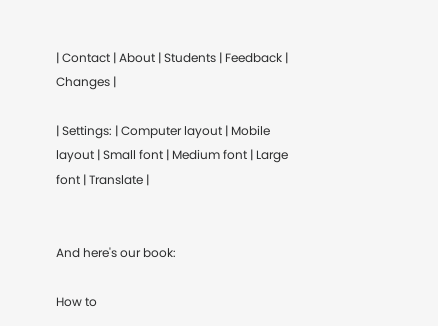| Contact | About | Students | Feedback | Changes |

| Settings: | Computer layout | Mobile layout | Small font | Medium font | Large font | Translate |


And here's our book:

How to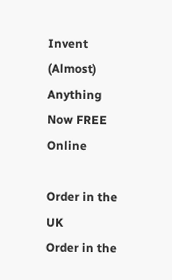Invent (Almost) Anything
Now FREE Online

Order in the UK
Order in the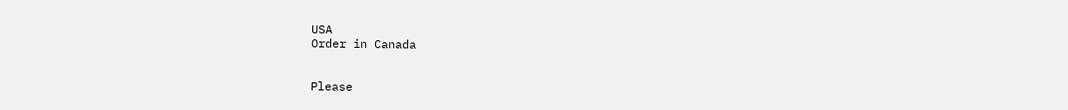USA
Order in Canada


Please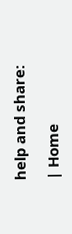help and share:

| Home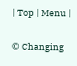| Top | Menu |

© Changing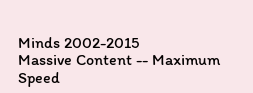Minds 2002-2015
Massive Content -- Maximum Speed